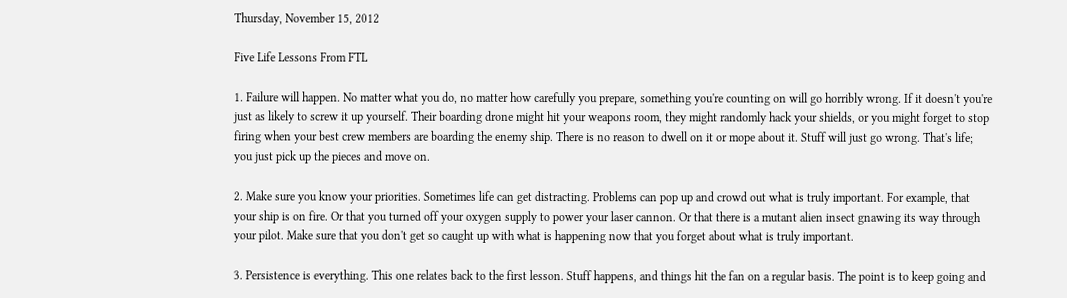Thursday, November 15, 2012

Five Life Lessons From FTL

1. Failure will happen. No matter what you do, no matter how carefully you prepare, something you're counting on will go horribly wrong. If it doesn't you're just as likely to screw it up yourself. Their boarding drone might hit your weapons room, they might randomly hack your shields, or you might forget to stop firing when your best crew members are boarding the enemy ship. There is no reason to dwell on it or mope about it. Stuff will just go wrong. That's life; you just pick up the pieces and move on.

2. Make sure you know your priorities. Sometimes life can get distracting. Problems can pop up and crowd out what is truly important. For example, that your ship is on fire. Or that you turned off your oxygen supply to power your laser cannon. Or that there is a mutant alien insect gnawing its way through your pilot. Make sure that you don't get so caught up with what is happening now that you forget about what is truly important.

3. Persistence is everything. This one relates back to the first lesson. Stuff happens, and things hit the fan on a regular basis. The point is to keep going and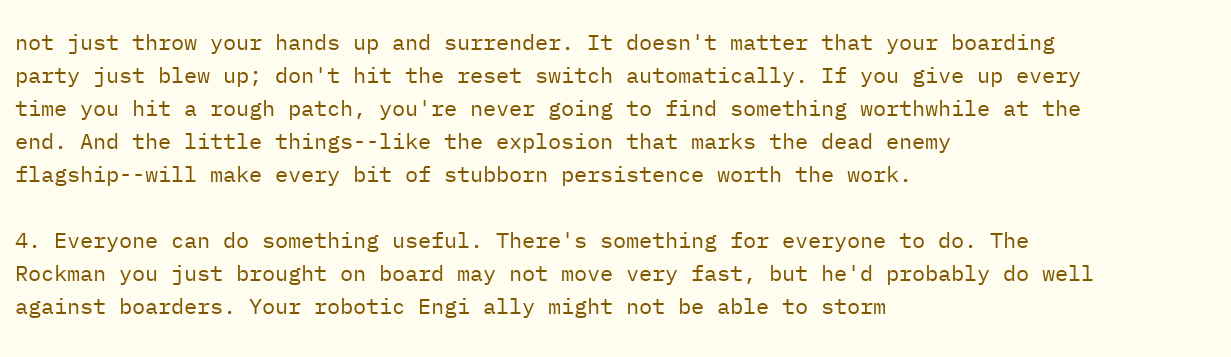not just throw your hands up and surrender. It doesn't matter that your boarding party just blew up; don't hit the reset switch automatically. If you give up every time you hit a rough patch, you're never going to find something worthwhile at the end. And the little things--like the explosion that marks the dead enemy flagship--will make every bit of stubborn persistence worth the work.

4. Everyone can do something useful. There's something for everyone to do. The Rockman you just brought on board may not move very fast, but he'd probably do well against boarders. Your robotic Engi ally might not be able to storm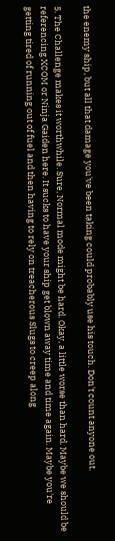the enemy ship, but all that damage you've been taking could probably use his touch. Don't count anyone out.

5. The Challenge makes it worthwhile. Sure, Normal mode might be hard. Okay, a little worse than hard. Maybe we should be referencing XCOM or Ninja Gaiden here. It sucks to have your ship get blown away time and time again. Maybe you're getting tired of running out of fuel and then having to rely on treacherous Slugs to creep along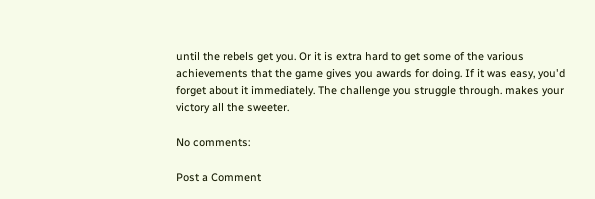until the rebels get you. Or it is extra hard to get some of the various achievements that the game gives you awards for doing. If it was easy, you'd forget about it immediately. The challenge you struggle through. makes your victory all the sweeter.

No comments:

Post a Comment